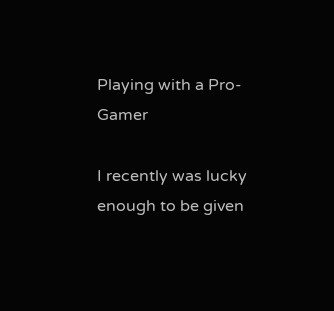Playing with a Pro-Gamer

I recently was lucky enough to be given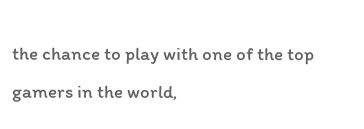the chance to play with one of the top gamers in the world,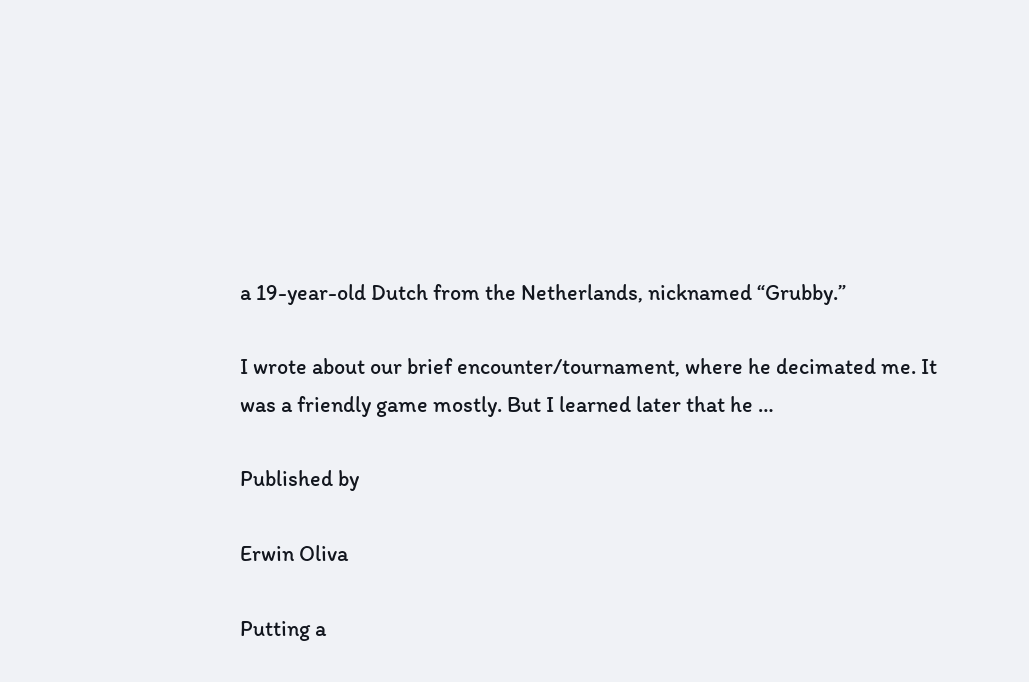a 19-year-old Dutch from the Netherlands, nicknamed “Grubby.”

I wrote about our brief encounter/tournament, where he decimated me. It was a friendly game mostly. But I learned later that he …

Published by

Erwin Oliva

Putting a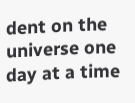dent on the universe one day at a time